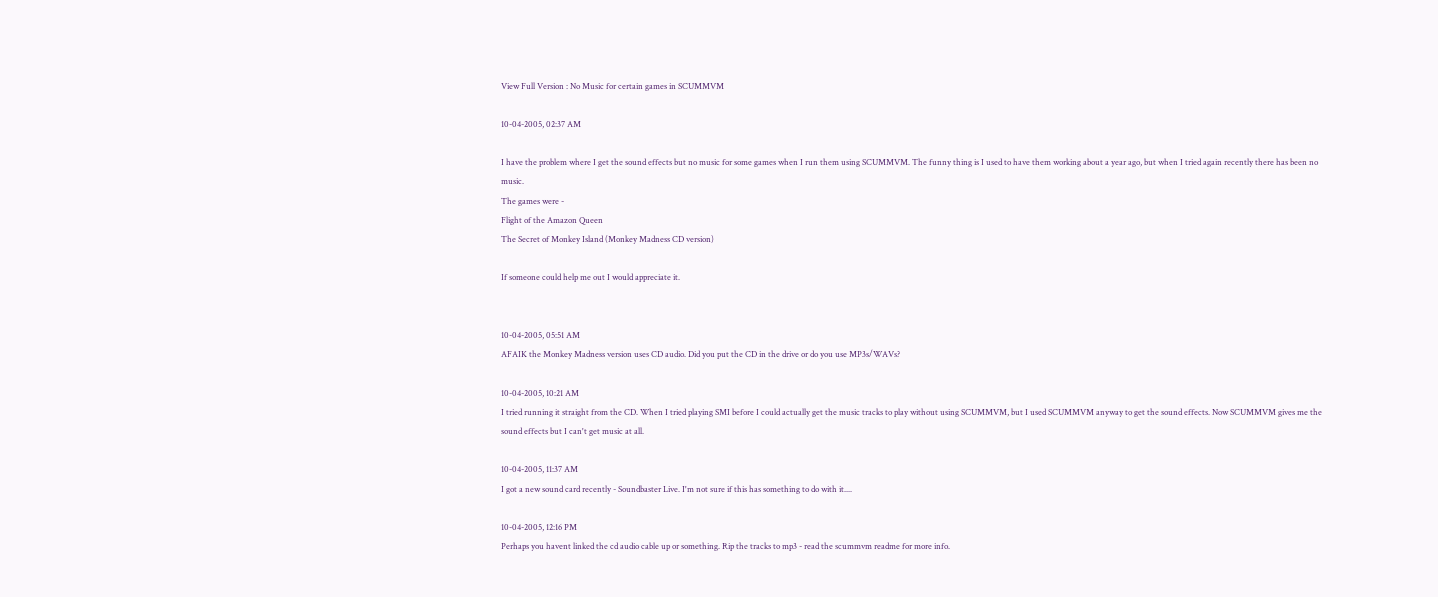View Full Version : No Music for certain games in SCUMMVM

10-04-2005, 02:37 AM

I have the problem where I get the sound effects but no music for some games when I run them using SCUMMVM. The funny thing is I used to have them working about a year ago, but when I tried again recently there has been no music.
The games were -
Flight of the Amazon Queen
The Secret of Monkey Island (Monkey Madness CD version)

If someone could help me out I would appreciate it.


10-04-2005, 05:51 AM
AFAIK the Monkey Madness version uses CD audio. Did you put the CD in the drive or do you use MP3s/WAVs?

10-04-2005, 10:21 AM
I tried running it straight from the CD. When I tried playing SMI before I could actually get the music tracks to play without using SCUMMVM, but I used SCUMMVM anyway to get the sound effects. Now SCUMMVM gives me the sound effects but I can't get music at all.

10-04-2005, 11:37 AM
I got a new sound card recently - Soundbaster Live. I'm not sure if this has something to do with it....

10-04-2005, 12:16 PM
Perhaps you havent linked the cd audio cable up or something. Rip the tracks to mp3 - read the scummvm readme for more info.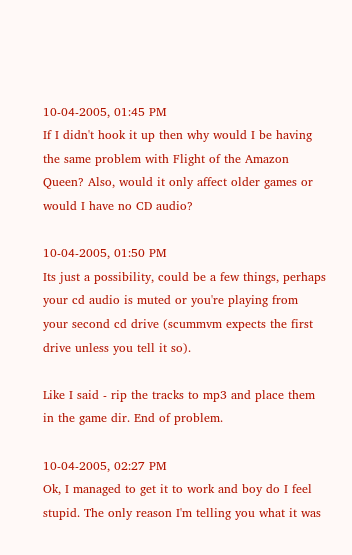10-04-2005, 01:45 PM
If I didn't hook it up then why would I be having the same problem with Flight of the Amazon Queen? Also, would it only affect older games or would I have no CD audio?

10-04-2005, 01:50 PM
Its just a possibility, could be a few things, perhaps your cd audio is muted or you're playing from your second cd drive (scummvm expects the first drive unless you tell it so).

Like I said - rip the tracks to mp3 and place them in the game dir. End of problem.

10-04-2005, 02:27 PM
Ok, I managed to get it to work and boy do I feel stupid. The only reason I'm telling you what it was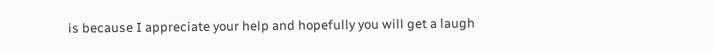is because I appreciate your help and hopefully you will get a laugh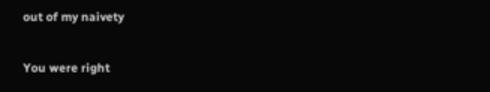out of my naivety

You were right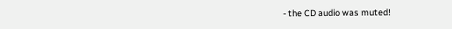- the CD audio was muted!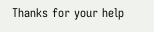Thanks for your help